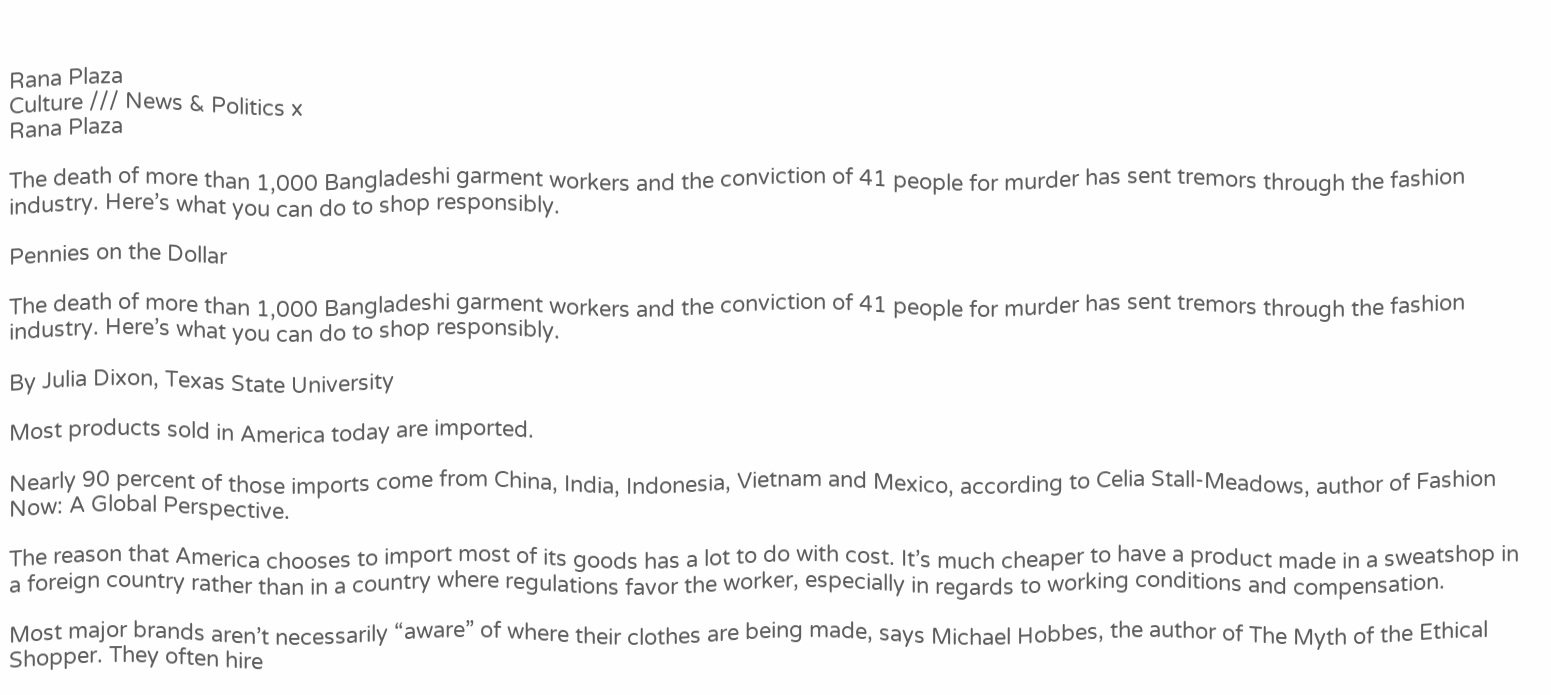Rana Plaza
Culture /// News & Politics x
Rana Plaza

The death of more than 1,000 Bangladeshi garment workers and the conviction of 41 people for murder has sent tremors through the fashion industry. Here’s what you can do to shop responsibly.

Pennies on the Dollar

The death of more than 1,000 Bangladeshi garment workers and the conviction of 41 people for murder has sent tremors through the fashion industry. Here’s what you can do to shop responsibly.

By Julia Dixon, Texas State University

Most products sold in America today are imported.

Nearly 90 percent of those imports come from China, India, Indonesia, Vietnam and Mexico, according to Celia Stall-Meadows, author of Fashion Now: A Global Perspective.

The reason that America chooses to import most of its goods has a lot to do with cost. It’s much cheaper to have a product made in a sweatshop in a foreign country rather than in a country where regulations favor the worker, especially in regards to working conditions and compensation.

Most major brands aren’t necessarily “aware” of where their clothes are being made, says Michael Hobbes, the author of The Myth of the Ethical Shopper. They often hire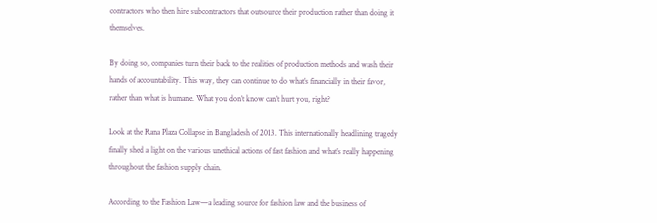contractors who then hire subcontractors that outsource their production rather than doing it themselves.

By doing so, companies turn their back to the realities of production methods and wash their hands of accountability. This way, they can continue to do what’s financially in their favor, rather than what is humane. What you don’t know can’t hurt you, right?

Look at the Rana Plaza Collapse in Bangladesh of 2013. This internationally headlining tragedy finally shed a light on the various unethical actions of fast fashion and what’s really happening throughout the fashion supply chain.

According to the Fashion Law—a leading source for fashion law and the business of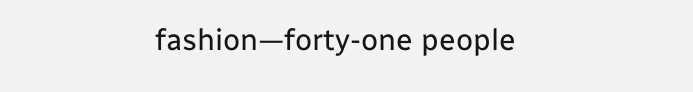fashion—forty-one people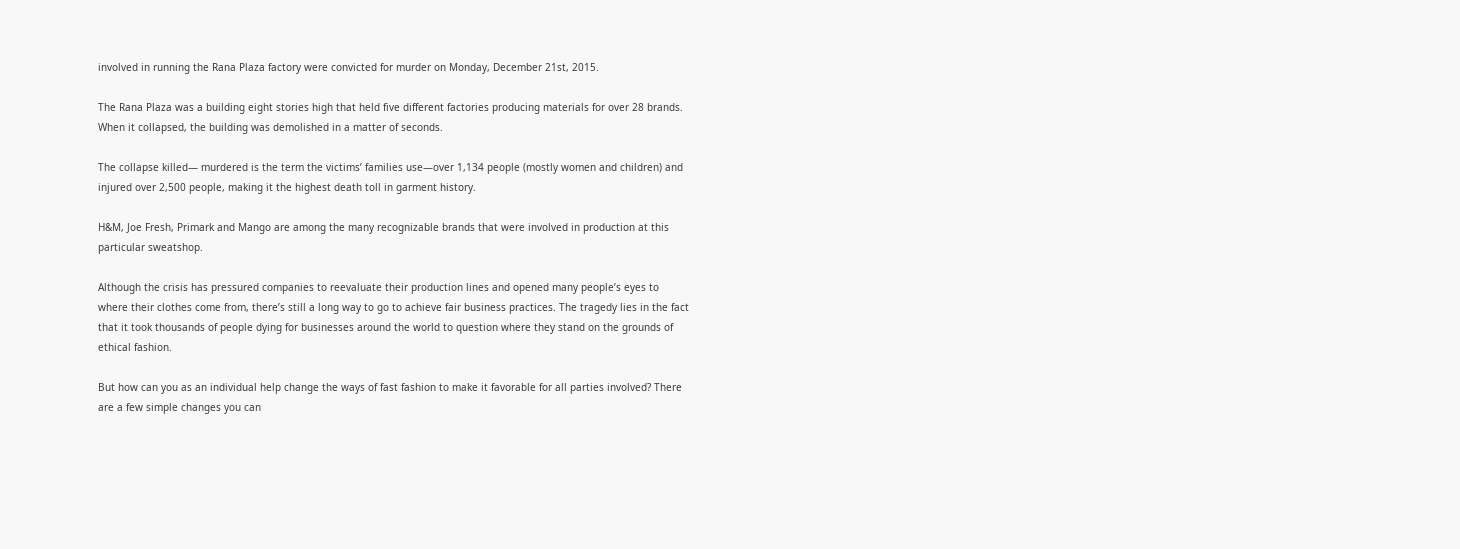involved in running the Rana Plaza factory were convicted for murder on Monday, December 21st, 2015.

The Rana Plaza was a building eight stories high that held five different factories producing materials for over 28 brands. When it collapsed, the building was demolished in a matter of seconds.

The collapse killed— murdered is the term the victims’ families use—over 1,134 people (mostly women and children) and injured over 2,500 people, making it the highest death toll in garment history.

H&M, Joe Fresh, Primark and Mango are among the many recognizable brands that were involved in production at this particular sweatshop.

Although the crisis has pressured companies to reevaluate their production lines and opened many people’s eyes to where their clothes come from, there’s still a long way to go to achieve fair business practices. The tragedy lies in the fact that it took thousands of people dying for businesses around the world to question where they stand on the grounds of ethical fashion.

But how can you as an individual help change the ways of fast fashion to make it favorable for all parties involved? There are a few simple changes you can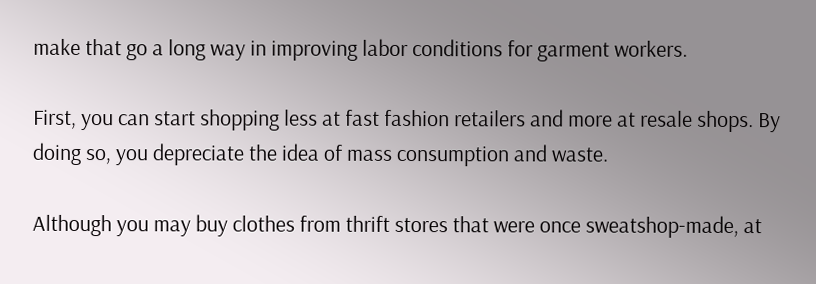make that go a long way in improving labor conditions for garment workers.

First, you can start shopping less at fast fashion retailers and more at resale shops. By doing so, you depreciate the idea of mass consumption and waste.

Although you may buy clothes from thrift stores that were once sweatshop-made, at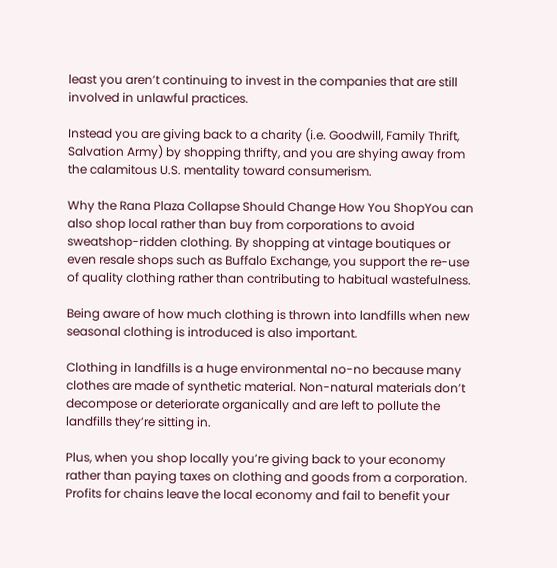least you aren’t continuing to invest in the companies that are still involved in unlawful practices.

Instead you are giving back to a charity (i.e. Goodwill, Family Thrift, Salvation Army) by shopping thrifty, and you are shying away from the calamitous U.S. mentality toward consumerism.

Why the Rana Plaza Collapse Should Change How You ShopYou can also shop local rather than buy from corporations to avoid sweatshop-ridden clothing. By shopping at vintage boutiques or even resale shops such as Buffalo Exchange, you support the re-use of quality clothing rather than contributing to habitual wastefulness.

Being aware of how much clothing is thrown into landfills when new seasonal clothing is introduced is also important.

Clothing in landfills is a huge environmental no-no because many clothes are made of synthetic material. Non-natural materials don’t decompose or deteriorate organically and are left to pollute the landfills they’re sitting in.

Plus, when you shop locally you’re giving back to your economy rather than paying taxes on clothing and goods from a corporation. Profits for chains leave the local economy and fail to benefit your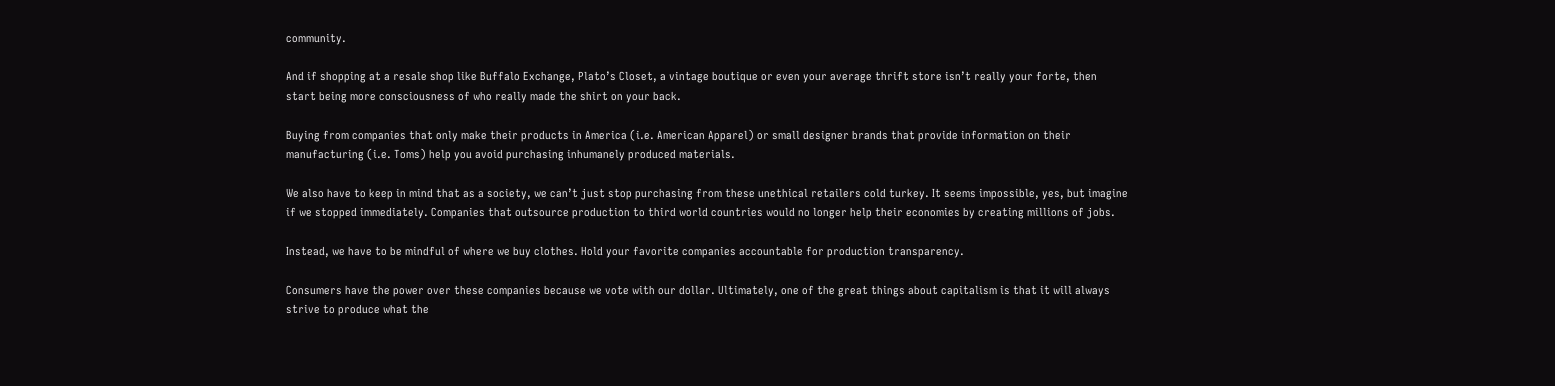community.

And if shopping at a resale shop like Buffalo Exchange, Plato’s Closet, a vintage boutique or even your average thrift store isn’t really your forte, then start being more consciousness of who really made the shirt on your back.

Buying from companies that only make their products in America (i.e. American Apparel) or small designer brands that provide information on their manufacturing (i.e. Toms) help you avoid purchasing inhumanely produced materials.

We also have to keep in mind that as a society, we can’t just stop purchasing from these unethical retailers cold turkey. It seems impossible, yes, but imagine if we stopped immediately. Companies that outsource production to third world countries would no longer help their economies by creating millions of jobs.

Instead, we have to be mindful of where we buy clothes. Hold your favorite companies accountable for production transparency.

Consumers have the power over these companies because we vote with our dollar. Ultimately, one of the great things about capitalism is that it will always strive to produce what the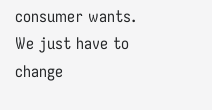consumer wants. We just have to change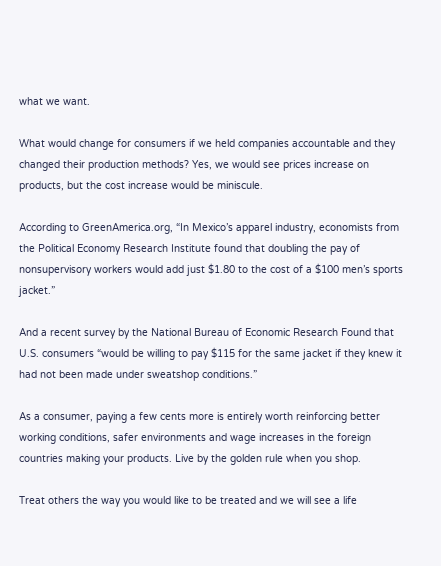what we want.

What would change for consumers if we held companies accountable and they changed their production methods? Yes, we would see prices increase on products, but the cost increase would be miniscule.

According to GreenAmerica.org, “In Mexico’s apparel industry, economists from the Political Economy Research Institute found that doubling the pay of nonsupervisory workers would add just $1.80 to the cost of a $100 men’s sports jacket.”

And a recent survey by the National Bureau of Economic Research Found that U.S. consumers “would be willing to pay $115 for the same jacket if they knew it had not been made under sweatshop conditions.”

As a consumer, paying a few cents more is entirely worth reinforcing better working conditions, safer environments and wage increases in the foreign countries making your products. Live by the golden rule when you shop.

Treat others the way you would like to be treated and we will see a life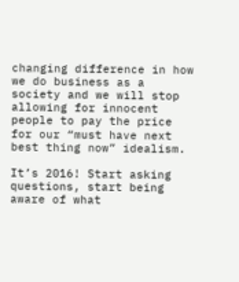changing difference in how we do business as a society and we will stop allowing for innocent people to pay the price for our “must have next best thing now” idealism.

It’s 2016! Start asking questions, start being aware of what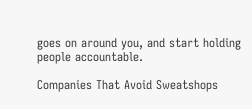goes on around you, and start holding people accountable.

Companies That Avoid Sweatshops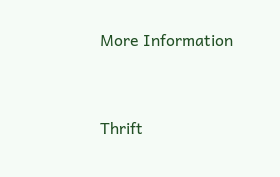More Information




Thrift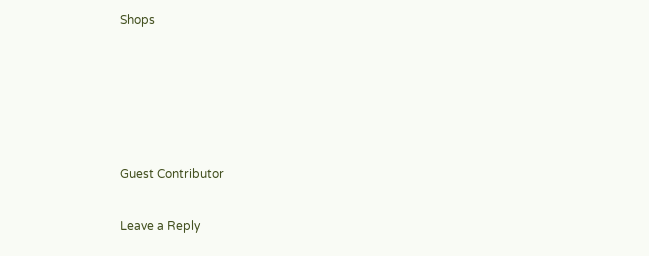Shops





Guest Contributor

Leave a Reply